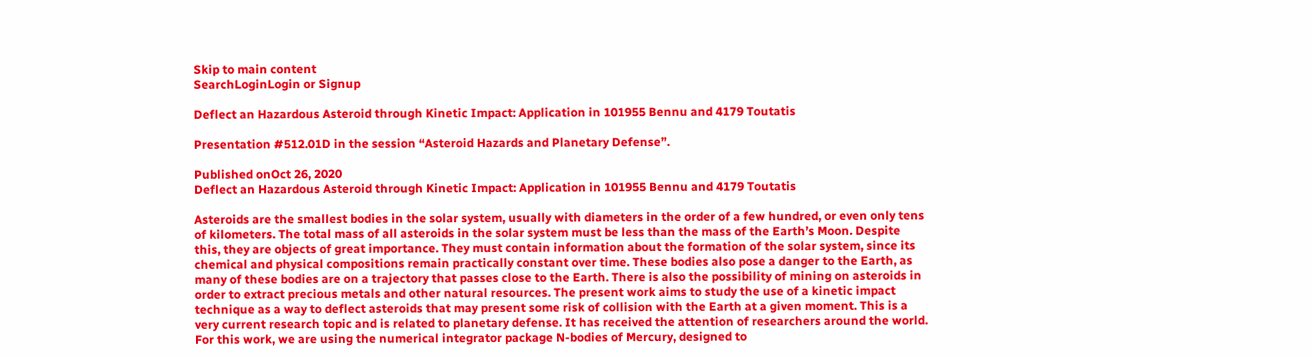Skip to main content
SearchLoginLogin or Signup

Deflect an Hazardous Asteroid through Kinetic Impact: Application in 101955 Bennu and 4179 Toutatis

Presentation #512.01D in the session “Asteroid Hazards and Planetary Defense”.

Published onOct 26, 2020
Deflect an Hazardous Asteroid through Kinetic Impact: Application in 101955 Bennu and 4179 Toutatis

Asteroids are the smallest bodies in the solar system, usually with diameters in the order of a few hundred, or even only tens of kilometers. The total mass of all asteroids in the solar system must be less than the mass of the Earth’s Moon. Despite this, they are objects of great importance. They must contain information about the formation of the solar system, since its chemical and physical compositions remain practically constant over time. These bodies also pose a danger to the Earth, as many of these bodies are on a trajectory that passes close to the Earth. There is also the possibility of mining on asteroids in order to extract precious metals and other natural resources. The present work aims to study the use of a kinetic impact technique as a way to deflect asteroids that may present some risk of collision with the Earth at a given moment. This is a very current research topic and is related to planetary defense. It has received the attention of researchers around the world. For this work, we are using the numerical integrator package N-bodies of Mercury, designed to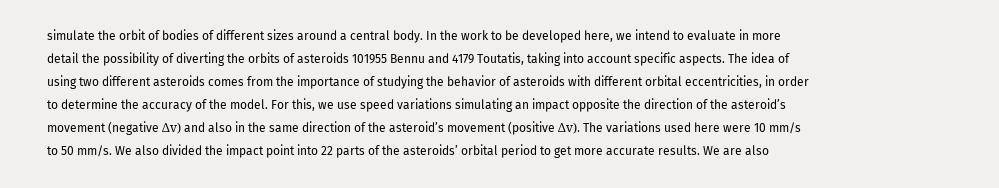simulate the orbit of bodies of different sizes around a central body. In the work to be developed here, we intend to evaluate in more detail the possibility of diverting the orbits of asteroids 101955 Bennu and 4179 Toutatis, taking into account specific aspects. The idea of using two different asteroids comes from the importance of studying the behavior of asteroids with different orbital eccentricities, in order to determine the accuracy of the model. For this, we use speed variations simulating an impact opposite the direction of the asteroid’s movement (negative Δv) and also in the same direction of the asteroid’s movement (positive Δv). The variations used here were 10 mm/s to 50 mm/s. We also divided the impact point into 22 parts of the asteroids’ orbital period to get more accurate results. We are also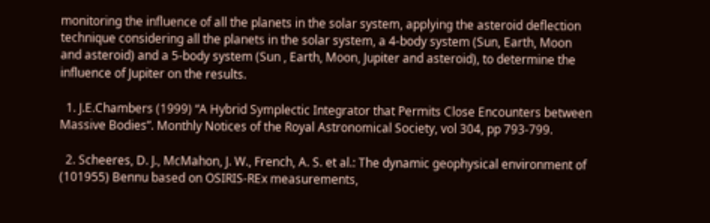monitoring the influence of all the planets in the solar system, applying the asteroid deflection technique considering all the planets in the solar system, a 4-body system (Sun, Earth, Moon and asteroid) and a 5-body system (Sun , Earth, Moon, Jupiter and asteroid), to determine the influence of Jupiter on the results.

  1. J.E.Chambers (1999) “A Hybrid Symplectic Integrator that Permits Close Encounters between Massive Bodies”. Monthly Notices of the Royal Astronomical Society, vol 304, pp 793-799.

  2. Scheeres, D. J., McMahon, J. W., French, A. S. et al.: The dynamic geophysical environment of (101955) Bennu based on OSIRIS-REx measurements,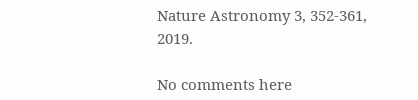Nature Astronomy 3, 352-361, 2019.

No comments here